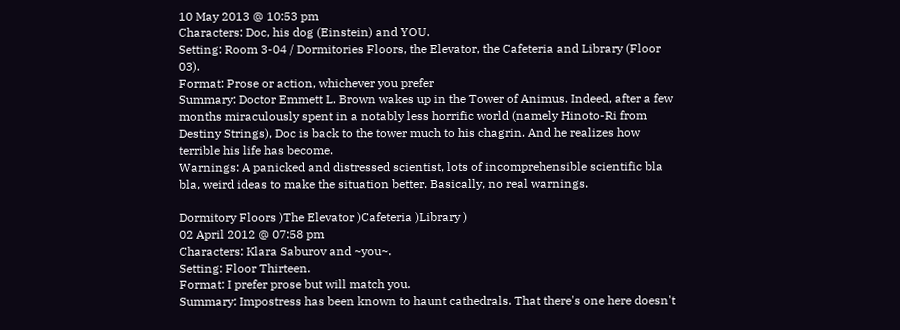10 May 2013 @ 10:53 pm
Characters: Doc, his dog (Einstein) and YOU.
Setting: Room 3-04 / Dormitories Floors, the Elevator, the Cafeteria and Library (Floor 03).
Format: Prose or action, whichever you prefer
Summary: Doctor Emmett L. Brown wakes up in the Tower of Animus. Indeed, after a few months miraculously spent in a notably less horrific world (namely Hinoto-Ri from Destiny Strings), Doc is back to the tower much to his chagrin. And he realizes how terrible his life has become.
Warnings: A panicked and distressed scientist, lots of incomprehensible scientific bla bla, weird ideas to make the situation better. Basically, no real warnings.

Dormitory Floors )The Elevator )Cafeteria )Library )
02 April 2012 @ 07:58 pm
Characters: Klara Saburov and ~you~.
Setting: Floor Thirteen.
Format: I prefer prose but will match you.
Summary: Impostress has been known to haunt cathedrals. That there's one here doesn't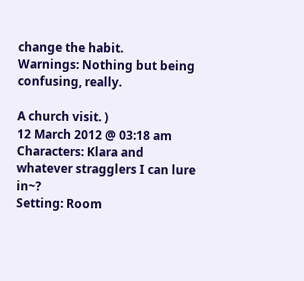change the habit.
Warnings: Nothing but being confusing, really.

A church visit. )
12 March 2012 @ 03:18 am
Characters: Klara and whatever stragglers I can lure in~?
Setting: Room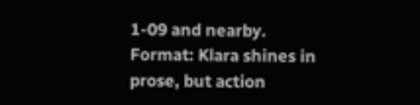1-09 and nearby.
Format: Klara shines in prose, but action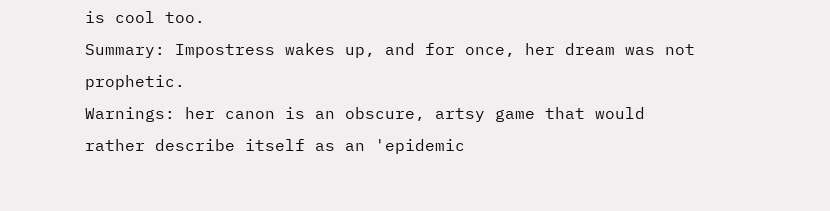is cool too.
Summary: Impostress wakes up, and for once, her dream was not prophetic.
Warnings: her canon is an obscure, artsy game that would rather describe itself as an 'epidemic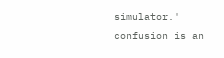simulator.' confusion is an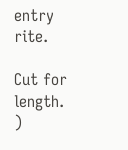entry rite.

Cut for length. )